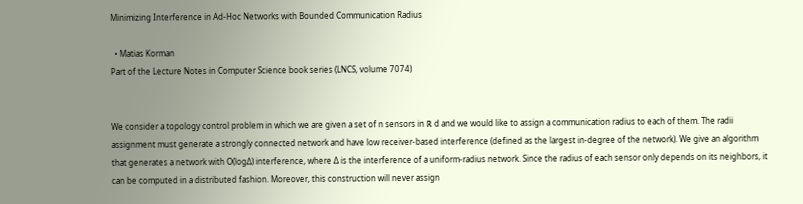Minimizing Interference in Ad-Hoc Networks with Bounded Communication Radius

  • Matias Korman
Part of the Lecture Notes in Computer Science book series (LNCS, volume 7074)


We consider a topology control problem in which we are given a set of n sensors in ℝ d and we would like to assign a communication radius to each of them. The radii assignment must generate a strongly connected network and have low receiver-based interference (defined as the largest in-degree of the network). We give an algorithm that generates a network with O(logΔ) interference, where Δ is the interference of a uniform-radius network. Since the radius of each sensor only depends on its neighbors, it can be computed in a distributed fashion. Moreover, this construction will never assign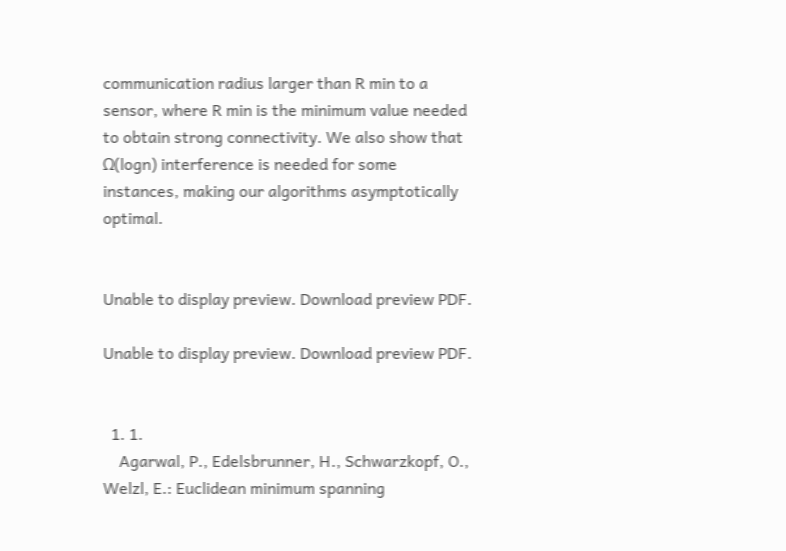communication radius larger than R min to a sensor, where R min is the minimum value needed to obtain strong connectivity. We also show that Ω(logn) interference is needed for some instances, making our algorithms asymptotically optimal.


Unable to display preview. Download preview PDF.

Unable to display preview. Download preview PDF.


  1. 1.
    Agarwal, P., Edelsbrunner, H., Schwarzkopf, O., Welzl, E.: Euclidean minimum spanning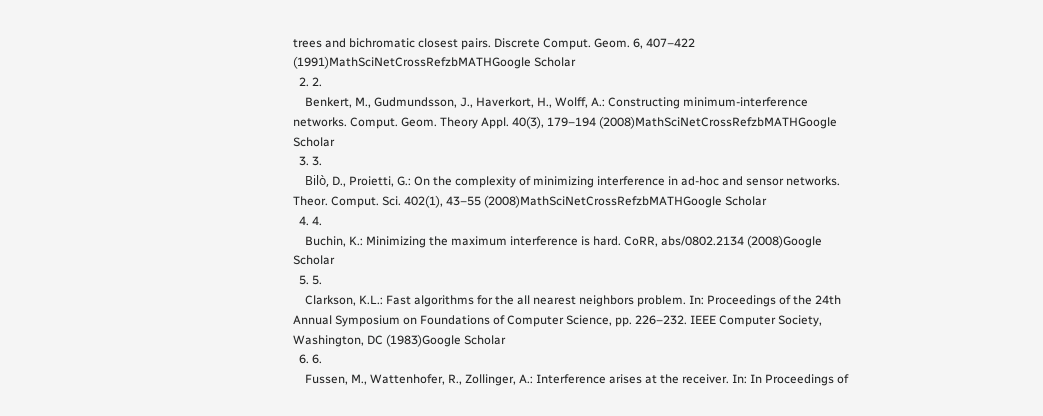trees and bichromatic closest pairs. Discrete Comput. Geom. 6, 407–422 (1991)MathSciNetCrossRefzbMATHGoogle Scholar
  2. 2.
    Benkert, M., Gudmundsson, J., Haverkort, H., Wolff, A.: Constructing minimum-interference networks. Comput. Geom. Theory Appl. 40(3), 179–194 (2008)MathSciNetCrossRefzbMATHGoogle Scholar
  3. 3.
    Bilò, D., Proietti, G.: On the complexity of minimizing interference in ad-hoc and sensor networks. Theor. Comput. Sci. 402(1), 43–55 (2008)MathSciNetCrossRefzbMATHGoogle Scholar
  4. 4.
    Buchin, K.: Minimizing the maximum interference is hard. CoRR, abs/0802.2134 (2008)Google Scholar
  5. 5.
    Clarkson, K.L.: Fast algorithms for the all nearest neighbors problem. In: Proceedings of the 24th Annual Symposium on Foundations of Computer Science, pp. 226–232. IEEE Computer Society, Washington, DC (1983)Google Scholar
  6. 6.
    Fussen, M., Wattenhofer, R., Zollinger, A.: Interference arises at the receiver. In: In Proceedings of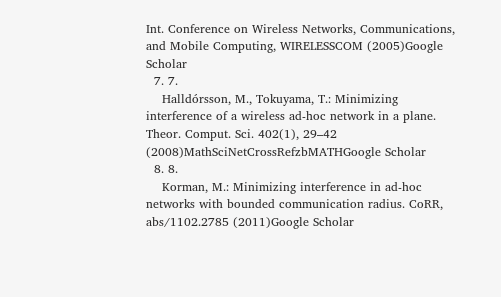Int. Conference on Wireless Networks, Communications, and Mobile Computing, WIRELESSCOM (2005)Google Scholar
  7. 7.
    Halldórsson, M., Tokuyama, T.: Minimizing interference of a wireless ad-hoc network in a plane. Theor. Comput. Sci. 402(1), 29–42 (2008)MathSciNetCrossRefzbMATHGoogle Scholar
  8. 8.
    Korman, M.: Minimizing interference in ad-hoc networks with bounded communication radius. CoRR, abs/1102.2785 (2011)Google Scholar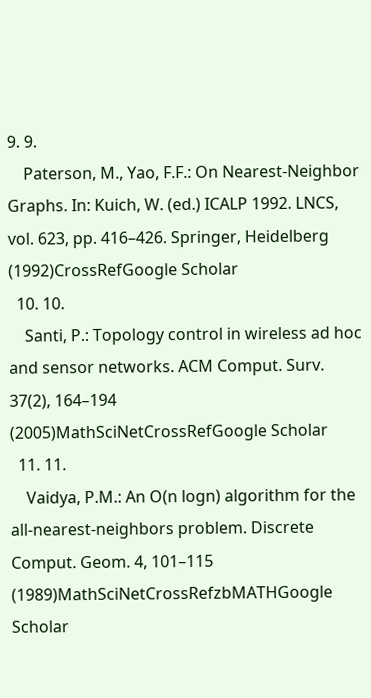9. 9.
    Paterson, M., Yao, F.F.: On Nearest-Neighbor Graphs. In: Kuich, W. (ed.) ICALP 1992. LNCS, vol. 623, pp. 416–426. Springer, Heidelberg (1992)CrossRefGoogle Scholar
  10. 10.
    Santi, P.: Topology control in wireless ad hoc and sensor networks. ACM Comput. Surv. 37(2), 164–194 (2005)MathSciNetCrossRefGoogle Scholar
  11. 11.
    Vaidya, P.M.: An O(n logn) algorithm for the all-nearest-neighbors problem. Discrete Comput. Geom. 4, 101–115 (1989)MathSciNetCrossRefzbMATHGoogle Scholar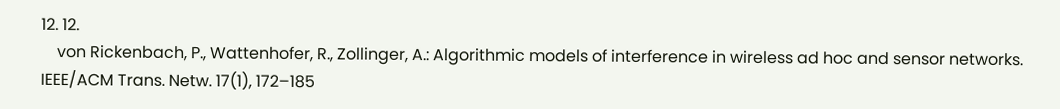12. 12.
    von Rickenbach, P., Wattenhofer, R., Zollinger, A.: Algorithmic models of interference in wireless ad hoc and sensor networks. IEEE/ACM Trans. Netw. 17(1), 172–185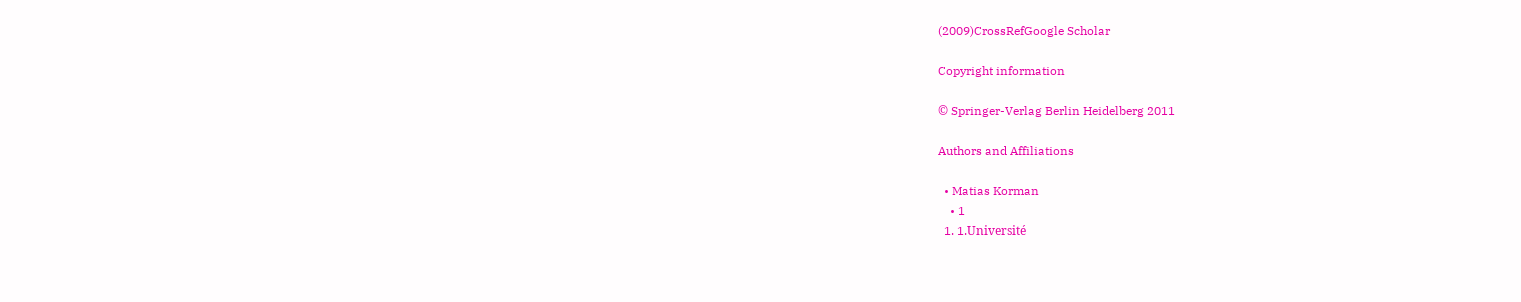(2009)CrossRefGoogle Scholar

Copyright information

© Springer-Verlag Berlin Heidelberg 2011

Authors and Affiliations

  • Matias Korman
    • 1
  1. 1.Université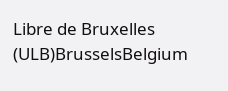Libre de Bruxelles (ULB)BrusselsBelgium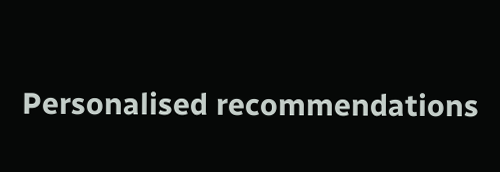Personalised recommendations